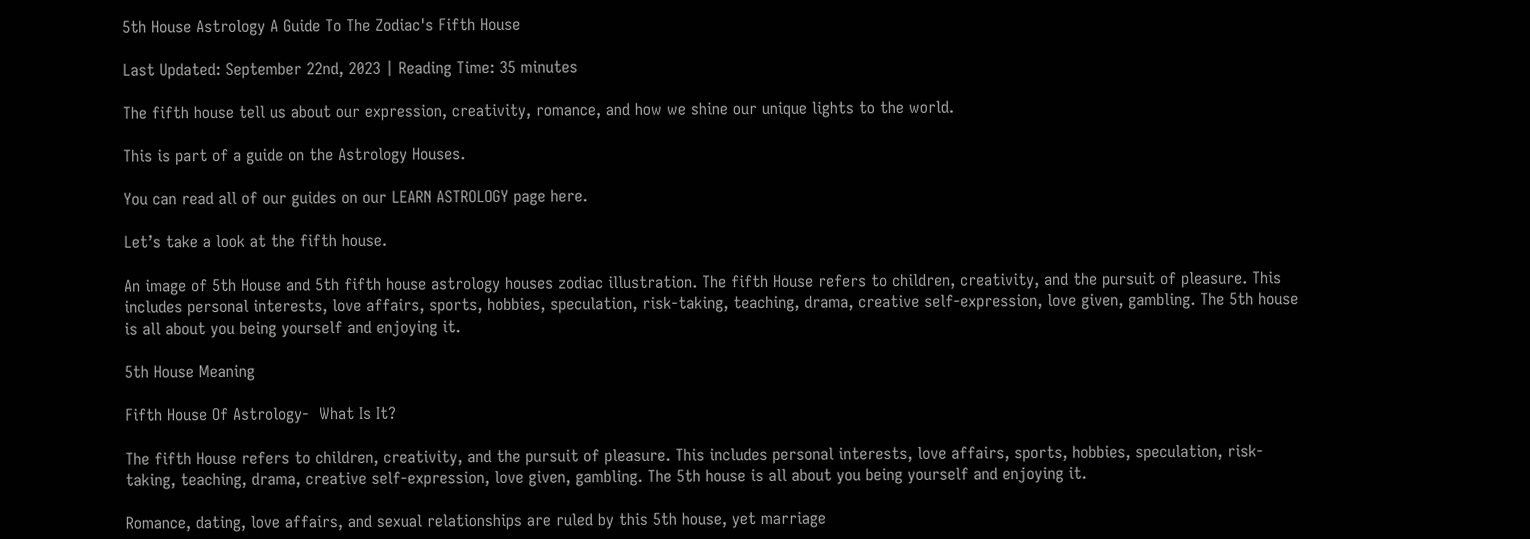5th House Astrology A Guide To The Zodiac's Fifth House

Last Updated: September 22nd, 2023 | Reading Time: 35 minutes

The fifth house tell us about our expression, creativity, romance, and how we shine our unique lights to the world.

This is part of a guide on the Astrology Houses.

You can read all of our guides on our LEARN ASTROLOGY page here.

Let’s take a look at the fifth house.

An image of 5th House and 5th fifth house astrology houses zodiac illustration. The fifth House refers to children, creativity, and the pursuit of pleasure. This includes personal interests, love affairs, sports, hobbies, speculation, risk-taking, teaching, drama, creative self-expression, love given, gambling. The 5th house is all about you being yourself and enjoying it.

5th House Meaning

Fifth House Of Astrology-  What Is It?

The fifth House refers to children, creativity, and the pursuit of pleasure. This includes personal interests, love affairs, sports, hobbies, speculation, risk-taking, teaching, drama, creative self-expression, love given, gambling. The 5th house is all about you being yourself and enjoying it.

Romance, dating, love affairs, and sexual relationships are ruled by this 5th house, yet marriage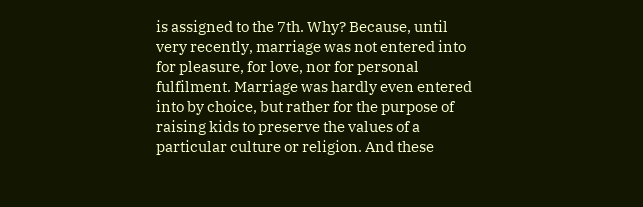is assigned to the 7th. Why? Because, until very recently, marriage was not entered into for pleasure, for love, nor for personal fulfilment. Marriage was hardly even entered into by choice, but rather for the purpose of raising kids to preserve the values of a particular culture or religion. And these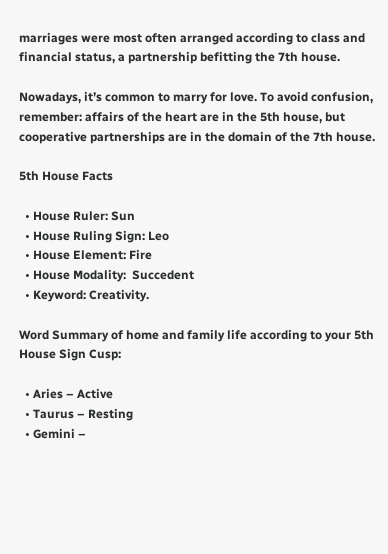marriages were most often arranged according to class and financial status, a partnership befitting the 7th house.

Nowadays, it’s common to marry for love. To avoid confusion, remember: affairs of the heart are in the 5th house, but cooperative partnerships are in the domain of the 7th house.

5th House Facts

  • House Ruler: Sun
  • House Ruling Sign: Leo
  • House Element: Fire
  • House Modality:  Succedent
  • Keyword: Creativity.

Word Summary of home and family life according to your 5th House Sign Cusp:

  • Aries – Active
  • Taurus – Resting
  • Gemini –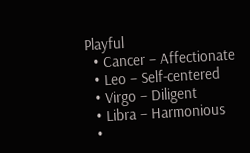Playful
  • Cancer – Affectionate
  • Leo – Self-centered
  • Virgo – Diligent
  • Libra – Harmonious
  •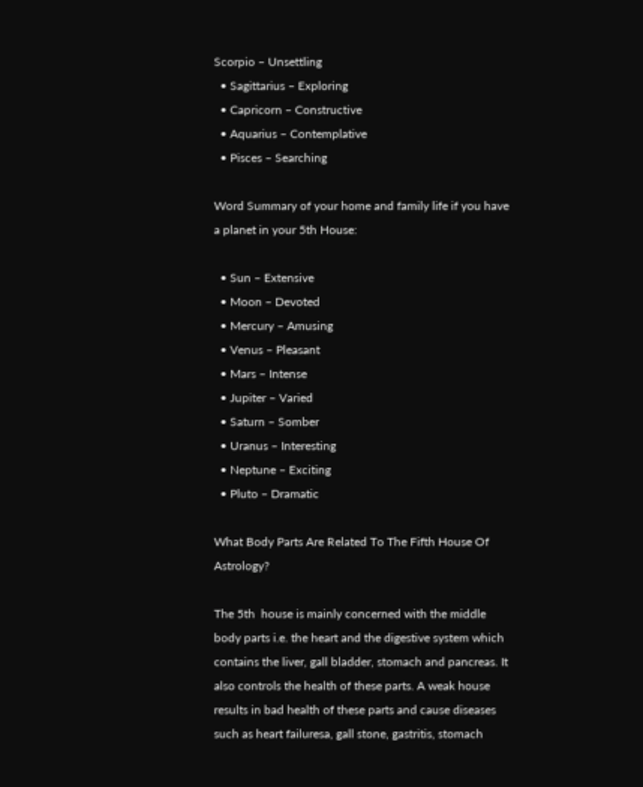Scorpio – Unsettling
  • Sagittarius – Exploring
  • Capricorn – Constructive
  • Aquarius – Contemplative
  • Pisces – Searching

Word Summary of your home and family life if you have a planet in your 5th House:

  • Sun – Extensive
  • Moon – Devoted
  • Mercury – Amusing
  • Venus – Pleasant
  • Mars – Intense
  • Jupiter – Varied
  • Saturn – Somber
  • Uranus – Interesting
  • Neptune – Exciting
  • Pluto – Dramatic

What Body Parts Are Related To The Fifth House Of Astrology?

The 5th  house is mainly concerned with the middle body parts i.e. the heart and the digestive system which contains the liver, gall bladder, stomach and pancreas. It also controls the health of these parts. A weak house results in bad health of these parts and cause diseases such as heart failuresa, gall stone, gastritis, stomach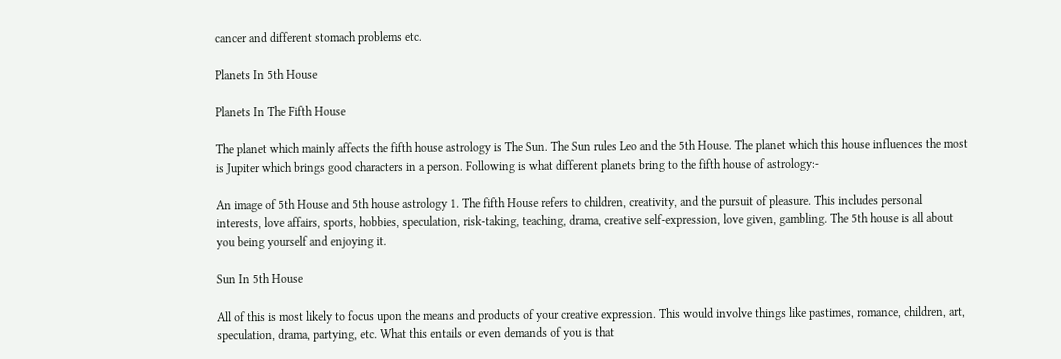cancer and different stomach problems etc.

Planets In 5th House

Planets In The Fifth House

The planet which mainly affects the fifth house astrology is The Sun. The Sun rules Leo and the 5th House. The planet which this house influences the most is Jupiter which brings good characters in a person. Following is what different planets bring to the fifth house of astrology:-

An image of 5th House and 5th house astrology 1. The fifth House refers to children, creativity, and the pursuit of pleasure. This includes personal interests, love affairs, sports, hobbies, speculation, risk-taking, teaching, drama, creative self-expression, love given, gambling. The 5th house is all about you being yourself and enjoying it.

Sun In 5th House

All of this is most likely to focus upon the means and products of your creative expression. This would involve things like pastimes, romance, children, art, speculation, drama, partying, etc. What this entails or even demands of you is that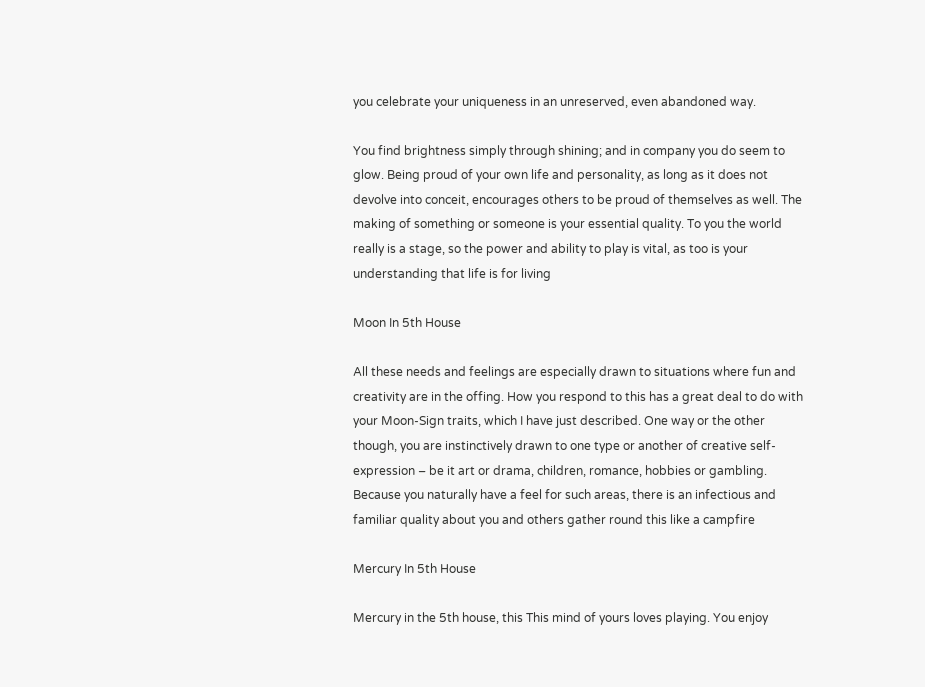you celebrate your uniqueness in an unreserved, even abandoned way.

You find brightness simply through shining; and in company you do seem to glow. Being proud of your own life and personality, as long as it does not devolve into conceit, encourages others to be proud of themselves as well. The making of something or someone is your essential quality. To you the world really is a stage, so the power and ability to play is vital, as too is your understanding that life is for living

Moon In 5th House

All these needs and feelings are especially drawn to situations where fun and creativity are in the offing. How you respond to this has a great deal to do with your Moon-Sign traits, which I have just described. One way or the other though, you are instinctively drawn to one type or another of creative self-expression – be it art or drama, children, romance, hobbies or gambling. Because you naturally have a feel for such areas, there is an infectious and familiar quality about you and others gather round this like a campfire

Mercury In 5th House

Mercury in the 5th house, this This mind of yours loves playing. You enjoy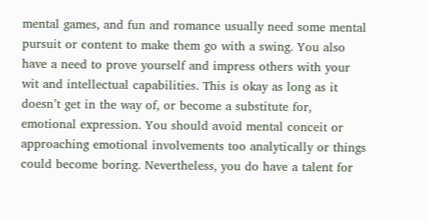mental games, and fun and romance usually need some mental pursuit or content to make them go with a swing. You also have a need to prove yourself and impress others with your wit and intellectual capabilities. This is okay as long as it doesn’t get in the way of, or become a substitute for, emotional expression. You should avoid mental conceit or approaching emotional involvements too analytically or things could become boring. Nevertheless, you do have a talent for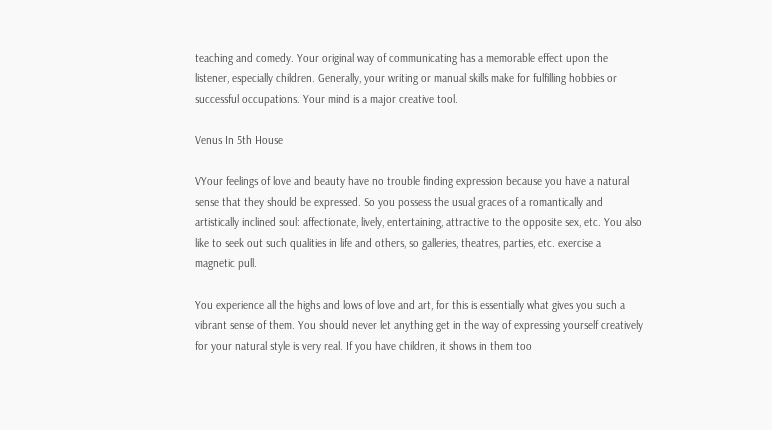teaching and comedy. Your original way of communicating has a memorable effect upon the listener, especially children. Generally, your writing or manual skills make for fulfilling hobbies or successful occupations. Your mind is a major creative tool.

Venus In 5th House

VYour feelings of love and beauty have no trouble finding expression because you have a natural sense that they should be expressed. So you possess the usual graces of a romantically and artistically inclined soul: affectionate, lively, entertaining, attractive to the opposite sex, etc. You also like to seek out such qualities in life and others, so galleries, theatres, parties, etc. exercise a magnetic pull.

You experience all the highs and lows of love and art, for this is essentially what gives you such a vibrant sense of them. You should never let anything get in the way of expressing yourself creatively for your natural style is very real. If you have children, it shows in them too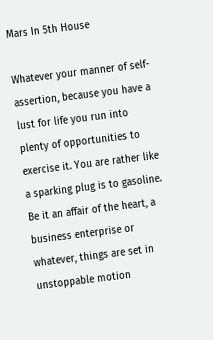Mars In 5th House

Whatever your manner of self-assertion, because you have a lust for life you run into plenty of opportunities to exercise it. You are rather like a sparking plug is to gasoline. Be it an affair of the heart, a business enterprise or whatever, things are set in unstoppable motion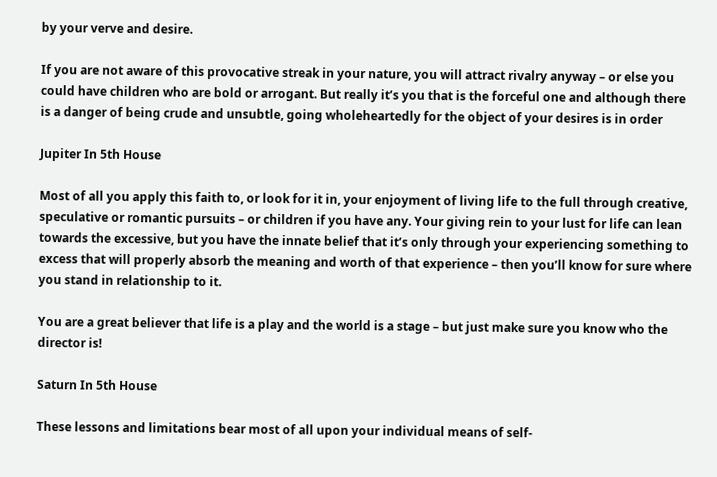by your verve and desire.

If you are not aware of this provocative streak in your nature, you will attract rivalry anyway – or else you could have children who are bold or arrogant. But really it’s you that is the forceful one and although there is a danger of being crude and unsubtle, going wholeheartedly for the object of your desires is in order

Jupiter In 5th House

Most of all you apply this faith to, or look for it in, your enjoyment of living life to the full through creative, speculative or romantic pursuits – or children if you have any. Your giving rein to your lust for life can lean towards the excessive, but you have the innate belief that it’s only through your experiencing something to excess that will properly absorb the meaning and worth of that experience – then you’ll know for sure where you stand in relationship to it.

You are a great believer that life is a play and the world is a stage – but just make sure you know who the director is!

Saturn In 5th House

These lessons and limitations bear most of all upon your individual means of self-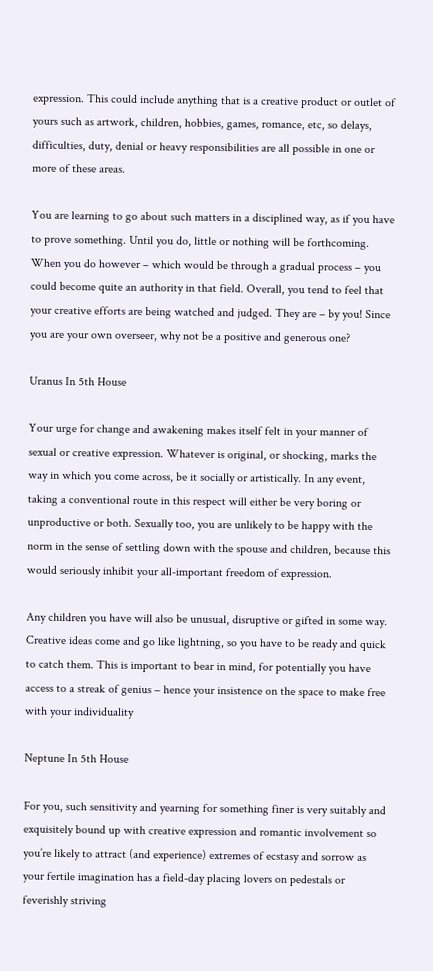expression. This could include anything that is a creative product or outlet of yours such as artwork, children, hobbies, games, romance, etc, so delays, difficulties, duty, denial or heavy responsibilities are all possible in one or more of these areas.

You are learning to go about such matters in a disciplined way, as if you have to prove something. Until you do, little or nothing will be forthcoming. When you do however – which would be through a gradual process – you could become quite an authority in that field. Overall, you tend to feel that your creative efforts are being watched and judged. They are – by you! Since you are your own overseer, why not be a positive and generous one?

Uranus In 5th House

Your urge for change and awakening makes itself felt in your manner of sexual or creative expression. Whatever is original, or shocking, marks the way in which you come across, be it socially or artistically. In any event, taking a conventional route in this respect will either be very boring or unproductive or both. Sexually too, you are unlikely to be happy with the norm in the sense of settling down with the spouse and children, because this would seriously inhibit your all-important freedom of expression.

Any children you have will also be unusual, disruptive or gifted in some way. Creative ideas come and go like lightning, so you have to be ready and quick to catch them. This is important to bear in mind, for potentially you have access to a streak of genius – hence your insistence on the space to make free with your individuality

Neptune In 5th House

For you, such sensitivity and yearning for something finer is very suitably and exquisitely bound up with creative expression and romantic involvement so you’re likely to attract (and experience) extremes of ecstasy and sorrow as your fertile imagination has a field-day placing lovers on pedestals or feverishly striving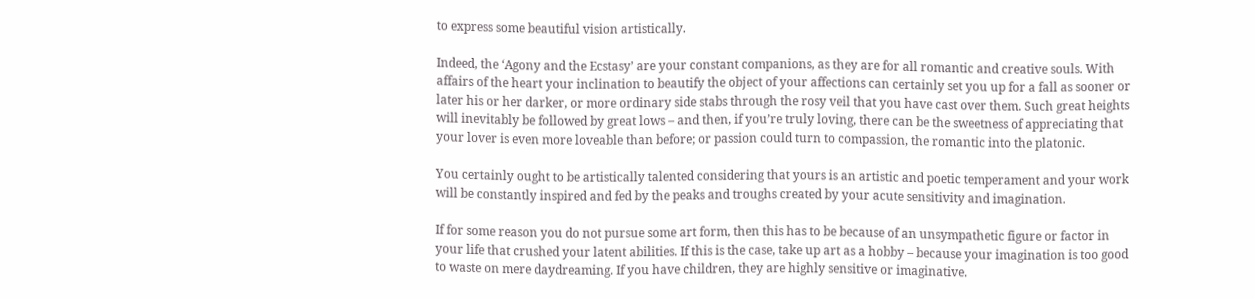to express some beautiful vision artistically.

Indeed, the ‘Agony and the Ecstasy’ are your constant companions, as they are for all romantic and creative souls. With affairs of the heart your inclination to beautify the object of your affections can certainly set you up for a fall as sooner or later his or her darker, or more ordinary side stabs through the rosy veil that you have cast over them. Such great heights will inevitably be followed by great lows – and then, if you’re truly loving, there can be the sweetness of appreciating that your lover is even more loveable than before; or passion could turn to compassion, the romantic into the platonic.

You certainly ought to be artistically talented considering that yours is an artistic and poetic temperament and your work will be constantly inspired and fed by the peaks and troughs created by your acute sensitivity and imagination.

If for some reason you do not pursue some art form, then this has to be because of an unsympathetic figure or factor in your life that crushed your latent abilities. If this is the case, take up art as a hobby – because your imagination is too good to waste on mere daydreaming. If you have children, they are highly sensitive or imaginative.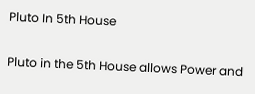Pluto In 5th House

Pluto in the 5th House allows Power and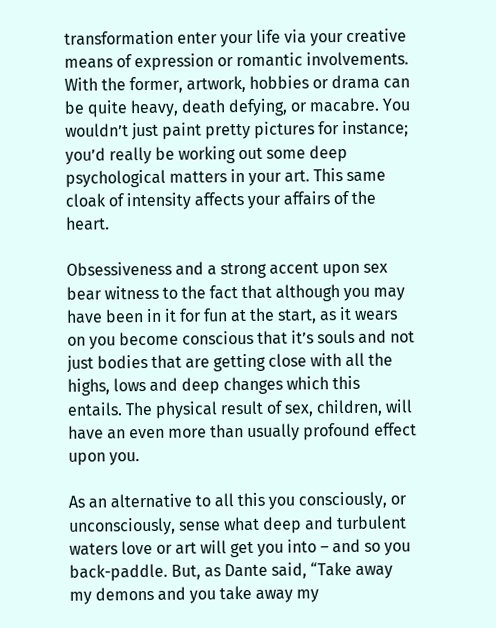transformation enter your life via your creative means of expression or romantic involvements. With the former, artwork, hobbies or drama can be quite heavy, death defying, or macabre. You wouldn’t just paint pretty pictures for instance; you’d really be working out some deep psychological matters in your art. This same cloak of intensity affects your affairs of the heart.

Obsessiveness and a strong accent upon sex bear witness to the fact that although you may have been in it for fun at the start, as it wears on you become conscious that it’s souls and not just bodies that are getting close with all the highs, lows and deep changes which this entails. The physical result of sex, children, will have an even more than usually profound effect upon you.

As an alternative to all this you consciously, or unconsciously, sense what deep and turbulent waters love or art will get you into – and so you back-paddle. But, as Dante said, “Take away my demons and you take away my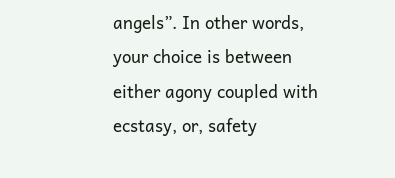angels”. In other words, your choice is between either agony coupled with ecstasy, or, safety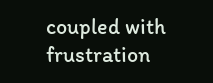coupled with frustration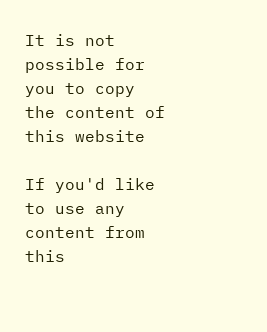It is not possible for you to copy the content of this website

If you'd like to use any content from this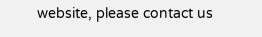website, please contact us